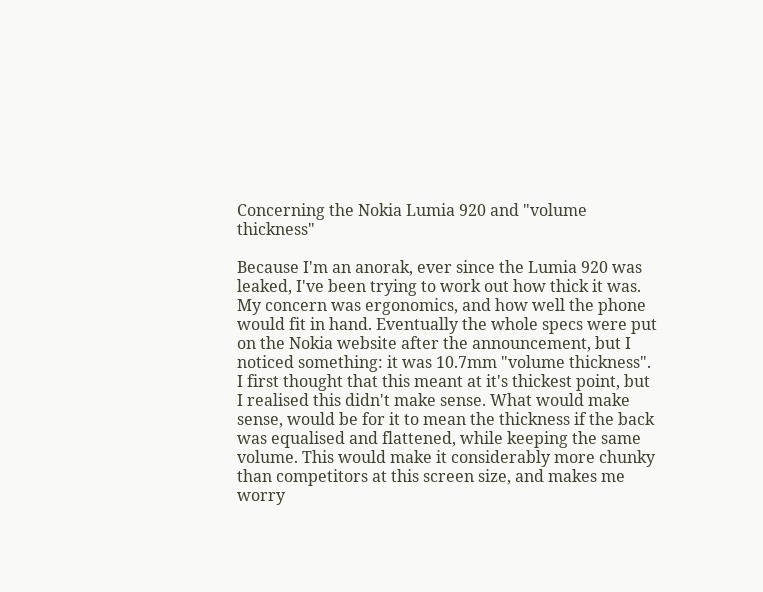Concerning the Nokia Lumia 920 and "volume thickness"

Because I'm an anorak, ever since the Lumia 920 was leaked, I've been trying to work out how thick it was. My concern was ergonomics, and how well the phone would fit in hand. Eventually the whole specs were put on the Nokia website after the announcement, but I noticed something: it was 10.7mm "volume thickness". I first thought that this meant at it's thickest point, but I realised this didn't make sense. What would make sense, would be for it to mean the thickness if the back was equalised and flattened, while keeping the same volume. This would make it considerably more chunky than competitors at this screen size, and makes me worry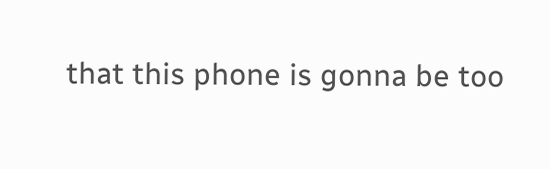that this phone is gonna be too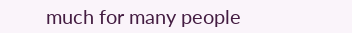much for many people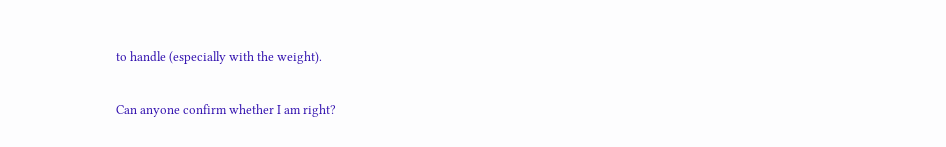to handle (especially with the weight).

Can anyone confirm whether I am right?